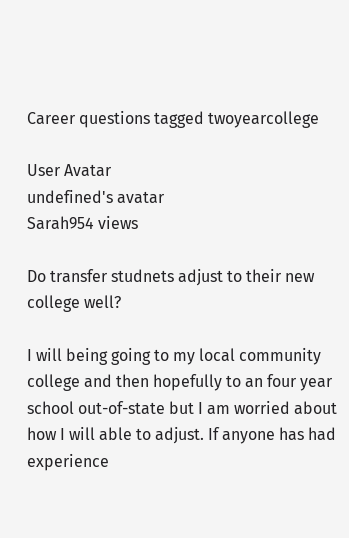Career questions tagged twoyearcollege

User Avatar
undefined's avatar
Sarah954 views

Do transfer studnets adjust to their new college well?

I will being going to my local community college and then hopefully to an four year school out-of-state but I am worried about how I will able to adjust. If anyone has had experience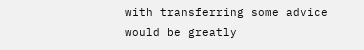with transferring some advice would be greatly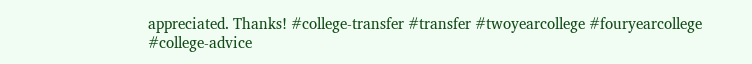appreciated. Thanks! #college-transfer #transfer #twoyearcollege #fouryearcollege #college-advice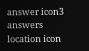answer icon3 answers
location icon